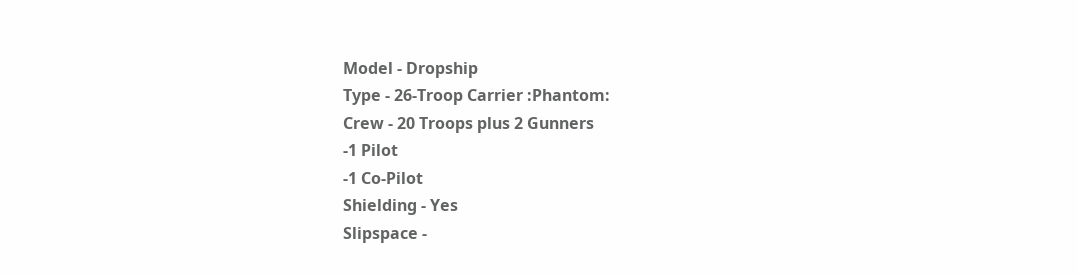Model - Dropship
Type - 26-Troop Carrier :Phantom:
Crew - 20 Troops plus 2 Gunners
-1 Pilot
-1 Co-Pilot
Shielding - Yes
Slipspace -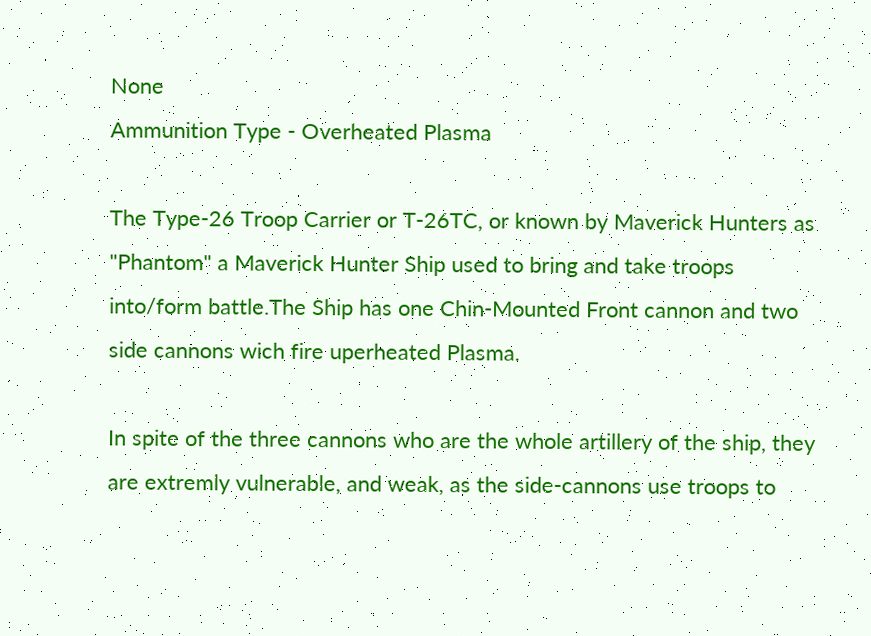None
Ammunition Type - Overheated Plasma

The Type-26 Troop Carrier or T-26TC, or known by Maverick Hunters as "Phantom" a Maverick Hunter Ship used to bring and take troops into/form battle.The Ship has one Chin-Mounted Front cannon and two side cannons wich fire uperheated Plasma.

In spite of the three cannons who are the whole artillery of the ship, they are extremly vulnerable, and weak, as the side-cannons use troops to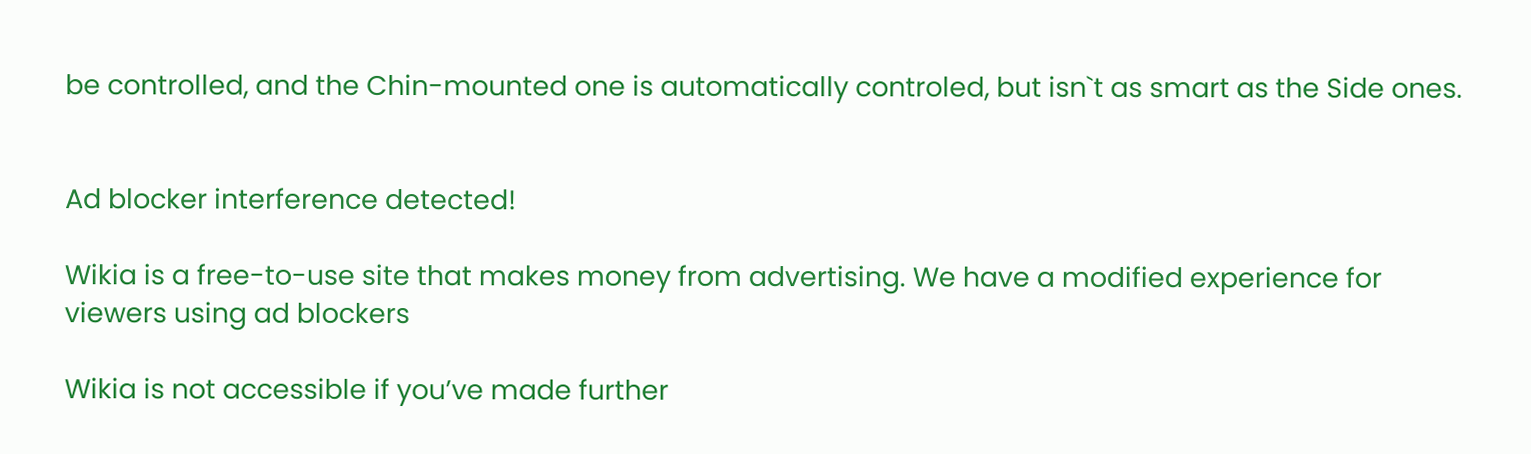be controlled, and the Chin-mounted one is automatically controled, but isn`t as smart as the Side ones.


Ad blocker interference detected!

Wikia is a free-to-use site that makes money from advertising. We have a modified experience for viewers using ad blockers

Wikia is not accessible if you’ve made further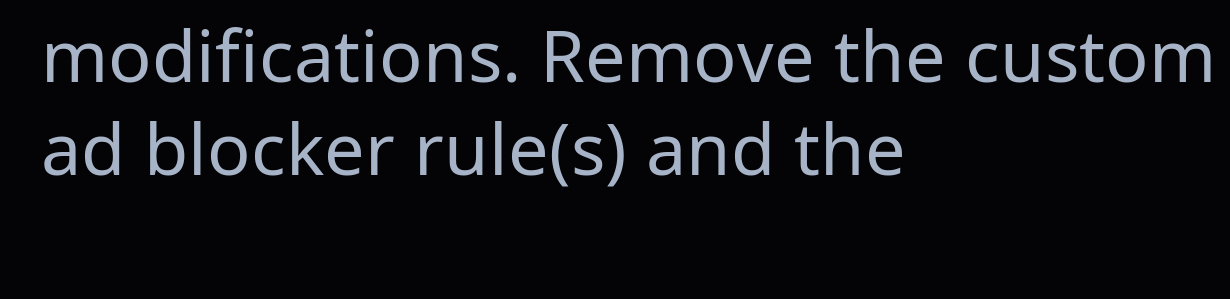modifications. Remove the custom ad blocker rule(s) and the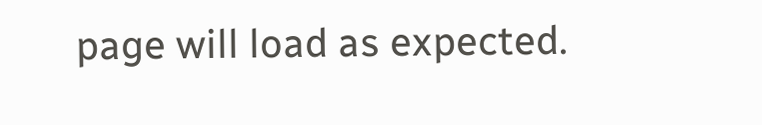page will load as expected.